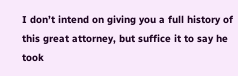I don’t intend on giving you a full history of this great attorney, but suffice it to say he took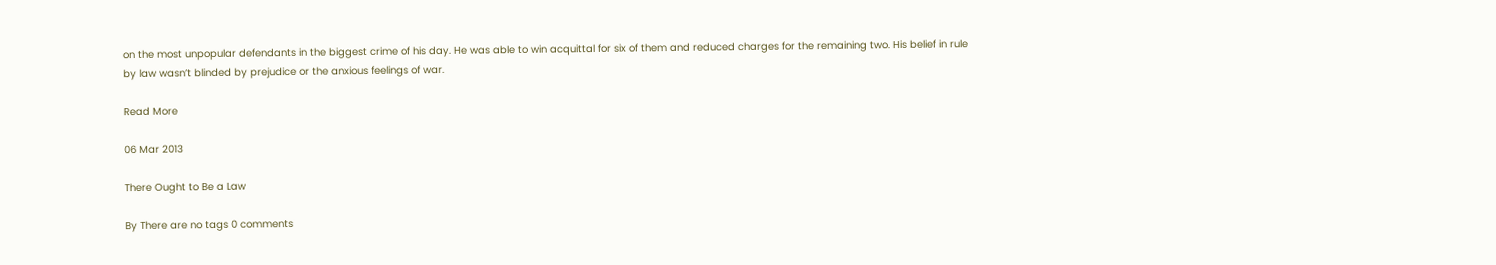on the most unpopular defendants in the biggest crime of his day. He was able to win acquittal for six of them and reduced charges for the remaining two. His belief in rule by law wasn’t blinded by prejudice or the anxious feelings of war.

Read More

06 Mar 2013

There Ought to Be a Law

By There are no tags 0 comments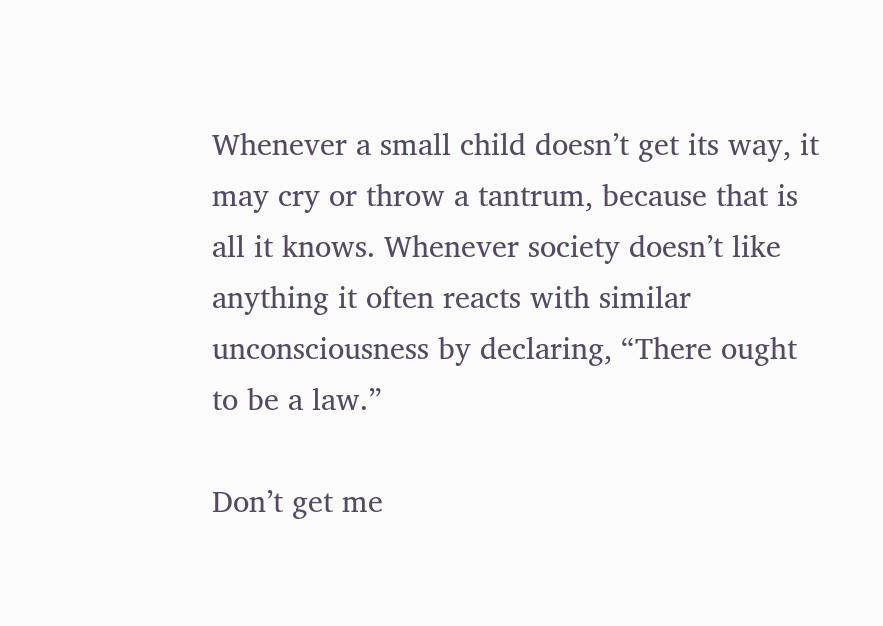Whenever a small child doesn’t get its way, it may cry or throw a tantrum, because that is all it knows. Whenever society doesn’t like anything it often reacts with similar unconsciousness by declaring, “There ought to be a law.”

Don’t get me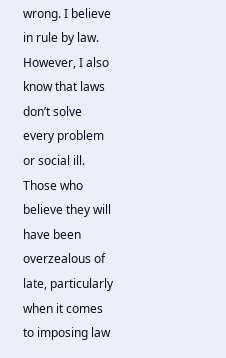wrong. I believe in rule by law. However, I also know that laws don’t solve every problem or social ill. Those who believe they will have been overzealous of late, particularly when it comes to imposing law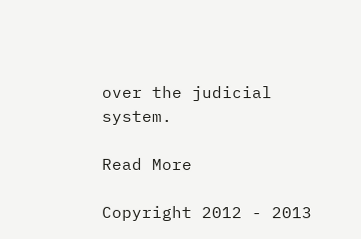over the judicial system.

Read More

Copyright 2012 - 2013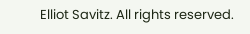Elliot Savitz. All rights reserved.